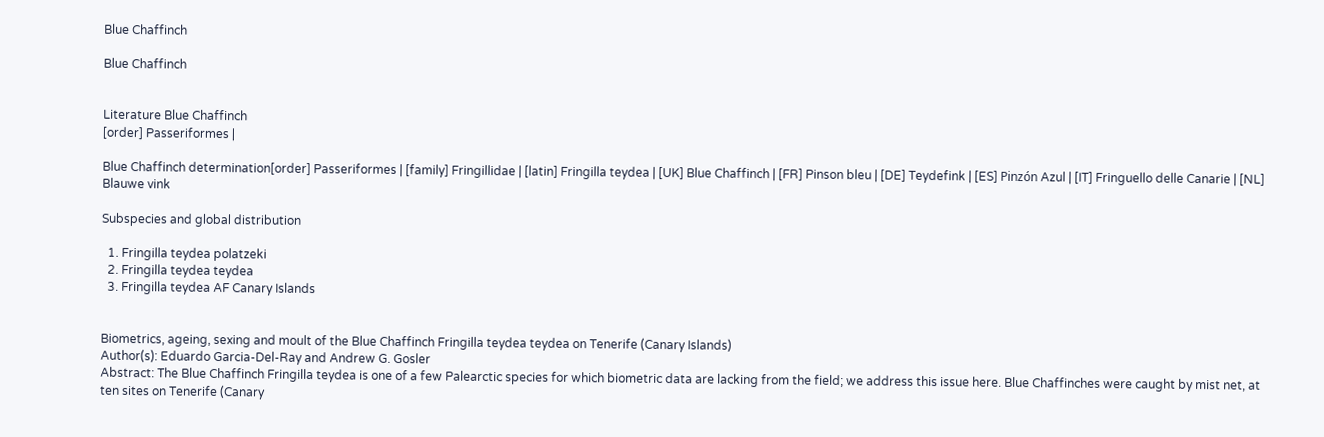Blue Chaffinch

Blue Chaffinch


Literature Blue Chaffinch
[order] Passeriformes |

Blue Chaffinch determination[order] Passeriformes | [family] Fringillidae | [latin] Fringilla teydea | [UK] Blue Chaffinch | [FR] Pinson bleu | [DE] Teydefink | [ES] Pinzón Azul | [IT] Fringuello delle Canarie | [NL] Blauwe vink

Subspecies and global distribution

  1. Fringilla teydea polatzeki
  2. Fringilla teydea teydea
  3. Fringilla teydea AF Canary Islands


Biometrics, ageing, sexing and moult of the Blue Chaffinch Fringilla teydea teydea on Tenerife (Canary Islands)
Author(s): Eduardo Garcia-Del-Ray and Andrew G. Gosler
Abstract: The Blue Chaffinch Fringilla teydea is one of a few Palearctic species for which biometric data are lacking from the field; we address this issue here. Blue Chaffinches were caught by mist net, at ten sites on Tenerife (Canary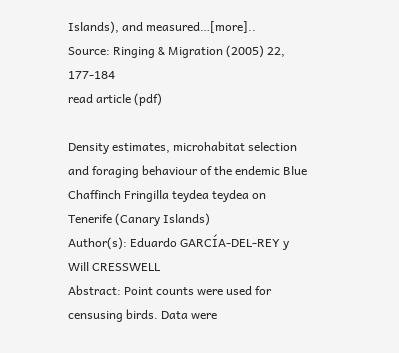Islands), and measured…[more]..
Source: Ringing & Migration (2005) 22, 177-184
read article (pdf)

Density estimates, microhabitat selection and foraging behaviour of the endemic Blue Chaffinch Fringilla teydea teydea on Tenerife (Canary Islands)
Author(s): Eduardo GARCÍA-DEL-REY y Will CRESSWELL
Abstract: Point counts were used for censusing birds. Data were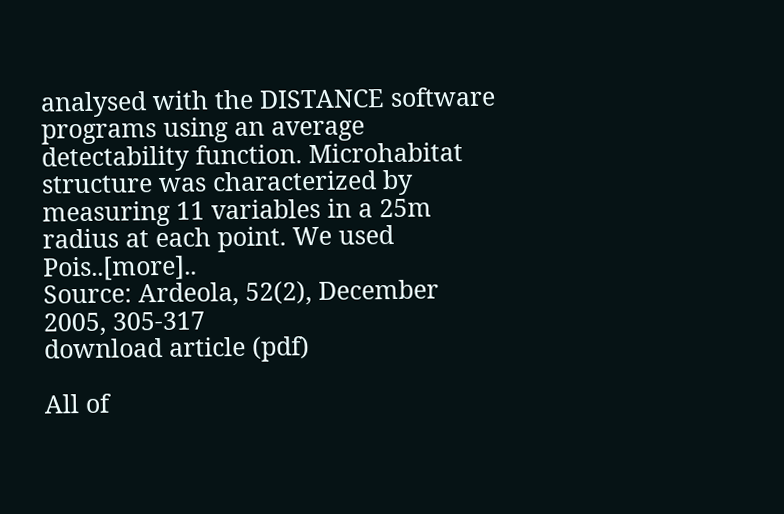analysed with the DISTANCE software programs using an average detectability function. Microhabitat structure was characterized by measuring 11 variables in a 25m radius at each point. We used Pois..[more]..
Source: Ardeola, 52(2), December 2005, 305-317
download article (pdf)

All of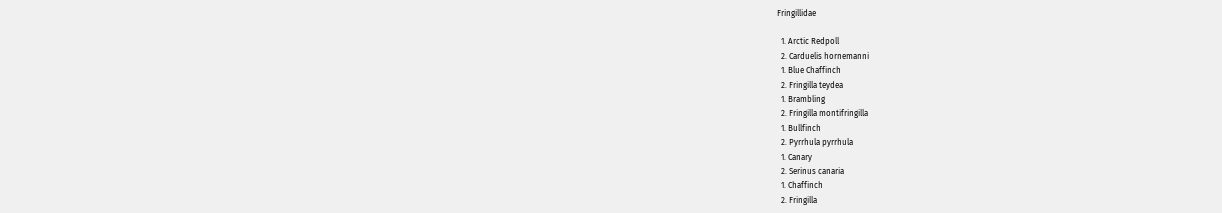Fringillidae

  1. Arctic Redpoll
  2. Carduelis hornemanni
  1. Blue Chaffinch
  2. Fringilla teydea
  1. Brambling
  2. Fringilla montifringilla
  1. Bullfinch
  2. Pyrrhula pyrrhula
  1. Canary
  2. Serinus canaria
  1. Chaffinch
  2. Fringilla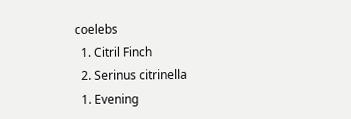coelebs
  1. Citril Finch
  2. Serinus citrinella
  1. Evening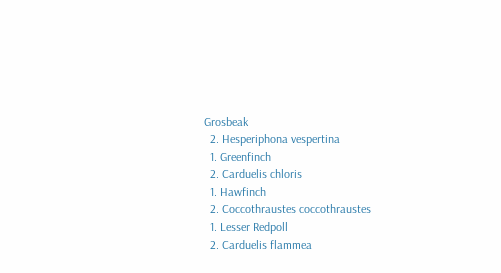Grosbeak
  2. Hesperiphona vespertina
  1. Greenfinch
  2. Carduelis chloris
  1. Hawfinch
  2. Coccothraustes coccothraustes
  1. Lesser Redpoll
  2. Carduelis flammea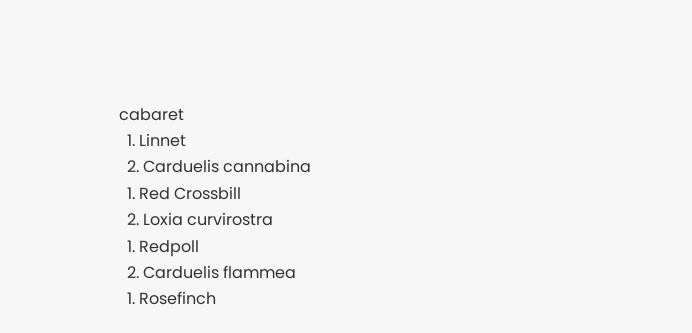cabaret
  1. Linnet
  2. Carduelis cannabina
  1. Red Crossbill
  2. Loxia curvirostra
  1. Redpoll
  2. Carduelis flammea
  1. Rosefinch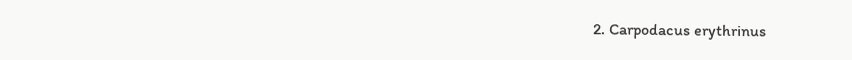2. Carpodacus erythrinus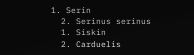1. Serin
  2. Serinus serinus
  1. Siskin
  2. Carduelis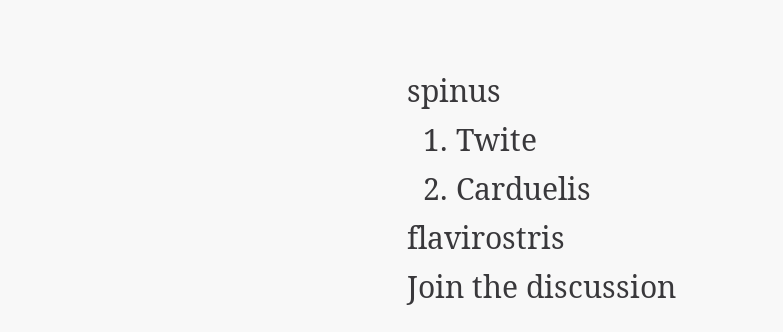spinus
  1. Twite
  2. Carduelis flavirostris
Join the discussion